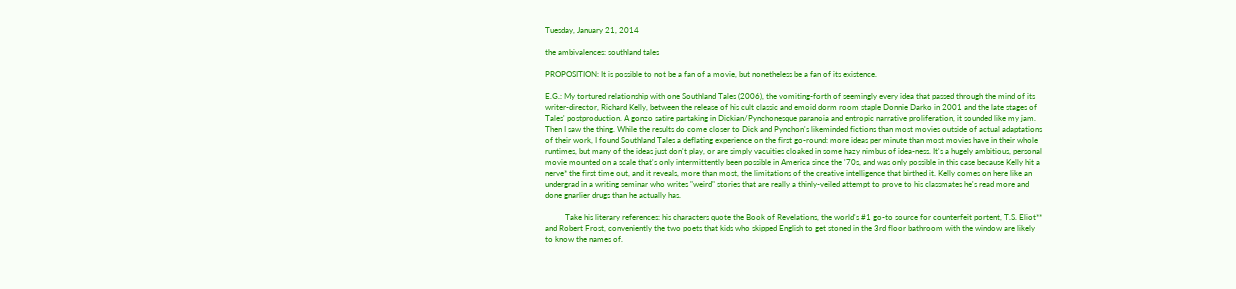Tuesday, January 21, 2014

the ambivalences: southland tales

PROPOSITION: It is possible to not be a fan of a movie, but nonetheless be a fan of its existence.

E.G.: My tortured relationship with one Southland Tales (2006), the vomiting-forth of seemingly every idea that passed through the mind of its writer-director, Richard Kelly, between the release of his cult classic and emoid dorm room staple Donnie Darko in 2001 and the late stages of Tales' postproduction. A gonzo satire partaking in Dickian/Pynchonesque paranoia and entropic narrative proliferation, it sounded like my jam. Then I saw the thing. While the results do come closer to Dick and Pynchon's likeminded fictions than most movies outside of actual adaptations of their work, I found Southland Tales a deflating experience on the first go-round: more ideas per minute than most movies have in their whole runtimes, but many of the ideas just don't play, or are simply vacuities cloaked in some hazy nimbus of idea-ness. It's a hugely ambitious, personal movie mounted on a scale that's only intermittently been possible in America since the '70s, and was only possible in this case because Kelly hit a nerve* the first time out, and it reveals, more than most, the limitations of the creative intelligence that birthed it. Kelly comes on here like an undergrad in a writing seminar who writes "weird" stories that are really a thinly-veiled attempt to prove to his classmates he's read more and done gnarlier drugs than he actually has.

          Take his literary references: his characters quote the Book of Revelations, the world's #1 go-to source for counterfeit portent, T.S. Eliot** and Robert Frost, conveniently the two poets that kids who skipped English to get stoned in the 3rd floor bathroom with the window are likely to know the names of.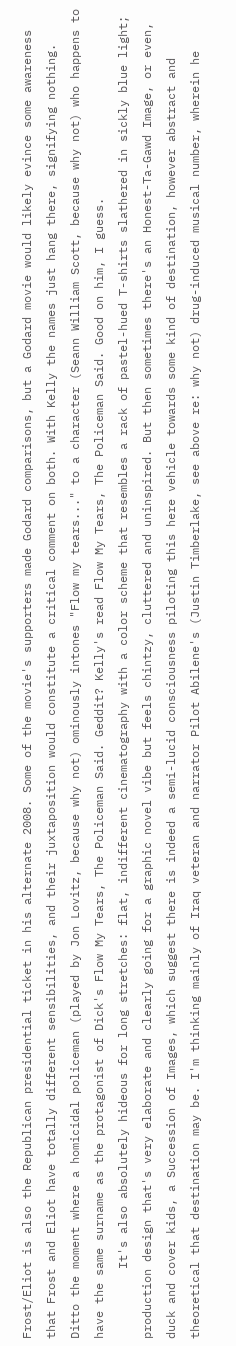Frost/Eliot is also the Republican presidential ticket in his alternate 2008. Some of the movie's supporters made Godard comparisons, but a Godard movie would likely evince some awareness that Frost and Eliot have totally different sensibilities, and their juxtaposition would constitute a critical comment on both. With Kelly the names just hang there, signifying nothing. Ditto the moment where a homicidal policeman (played by Jon Lovitz, because why not) ominously intones "Flow my tears..." to a character (Seann William Scott, because why not) who happens to have the same surname as the protagonist of Dick's Flow My Tears, The Policeman Said. Geddit? Kelly's read Flow My Tears, The Policeman Said. Good on him, I guess.
          It's also absolutely hideous for long stretches: flat, indifferent cinematography with a color scheme that resembles a rack of pastel-hued T-shirts slathered in sickly blue light; production design that's very elaborate and clearly going for a graphic novel vibe but feels chintzy, cluttered and uninspired. But then sometimes there's an Honest-Ta-Gawd Image, or even, duck and cover kids, a Succession of Images, which suggest there is indeed a semi-lucid consciousness piloting this here vehicle towards some kind of destination, however abstract and theoretical that destination may be. I'm thinking mainly of Iraq veteran and narrator Pilot Abilene's (Justin Timberlake, see above re: why not) drug-induced musical number, wherein he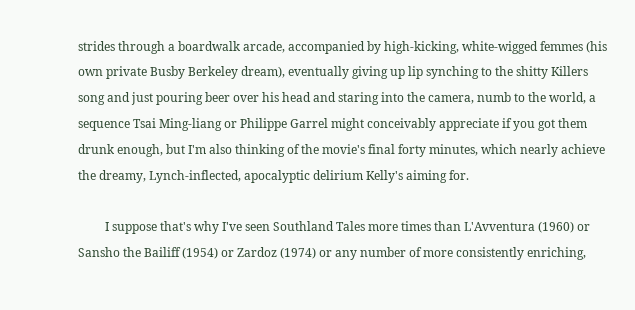strides through a boardwalk arcade, accompanied by high-kicking, white-wigged femmes (his own private Busby Berkeley dream), eventually giving up lip synching to the shitty Killers song and just pouring beer over his head and staring into the camera, numb to the world, a sequence Tsai Ming-liang or Philippe Garrel might conceivably appreciate if you got them drunk enough, but I'm also thinking of the movie's final forty minutes, which nearly achieve the dreamy, Lynch-inflected, apocalyptic delirium Kelly's aiming for.

         I suppose that's why I've seen Southland Tales more times than L'Avventura (1960) or Sansho the Bailiff (1954) or Zardoz (1974) or any number of more consistently enriching,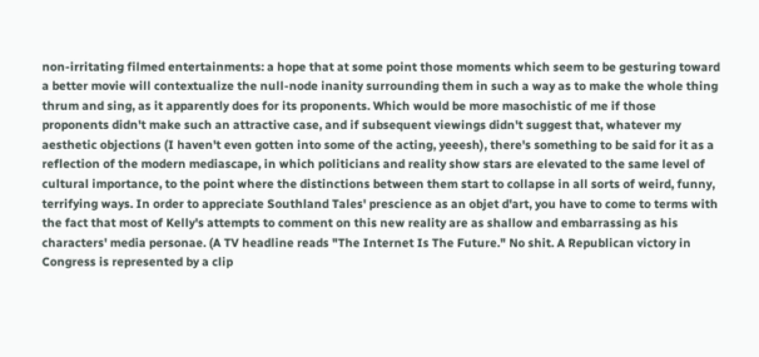non-irritating filmed entertainments: a hope that at some point those moments which seem to be gesturing toward a better movie will contextualize the null-node inanity surrounding them in such a way as to make the whole thing thrum and sing, as it apparently does for its proponents. Which would be more masochistic of me if those proponents didn't make such an attractive case, and if subsequent viewings didn't suggest that, whatever my aesthetic objections (I haven't even gotten into some of the acting, yeeesh), there's something to be said for it as a reflection of the modern mediascape, in which politicians and reality show stars are elevated to the same level of cultural importance, to the point where the distinctions between them start to collapse in all sorts of weird, funny, terrifying ways. In order to appreciate Southland Tales' prescience as an objet d'art, you have to come to terms with the fact that most of Kelly's attempts to comment on this new reality are as shallow and embarrassing as his characters' media personae. (A TV headline reads "The Internet Is The Future." No shit. A Republican victory in Congress is represented by a clip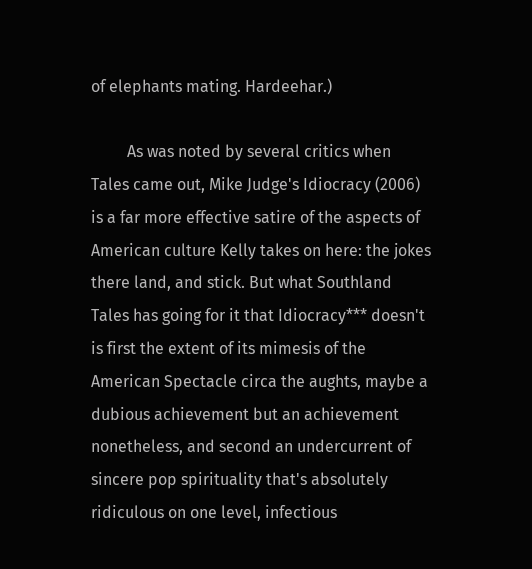of elephants mating. Hardeehar.)

         As was noted by several critics when Tales came out, Mike Judge's Idiocracy (2006) is a far more effective satire of the aspects of American culture Kelly takes on here: the jokes there land, and stick. But what Southland Tales has going for it that Idiocracy*** doesn't is first the extent of its mimesis of the American Spectacle circa the aughts, maybe a dubious achievement but an achievement nonetheless, and second an undercurrent of sincere pop spirituality that's absolutely ridiculous on one level, infectious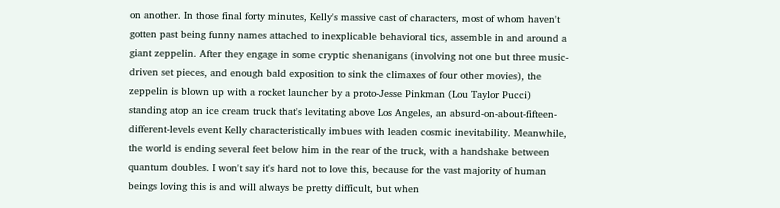on another. In those final forty minutes, Kelly's massive cast of characters, most of whom haven't gotten past being funny names attached to inexplicable behavioral tics, assemble in and around a giant zeppelin. After they engage in some cryptic shenanigans (involving not one but three music-driven set pieces, and enough bald exposition to sink the climaxes of four other movies), the zeppelin is blown up with a rocket launcher by a proto-Jesse Pinkman (Lou Taylor Pucci) standing atop an ice cream truck that's levitating above Los Angeles, an absurd-on-about-fifteen-different-levels event Kelly characteristically imbues with leaden cosmic inevitability. Meanwhile, the world is ending several feet below him in the rear of the truck, with a handshake between quantum doubles. I won't say it's hard not to love this, because for the vast majority of human beings loving this is and will always be pretty difficult, but when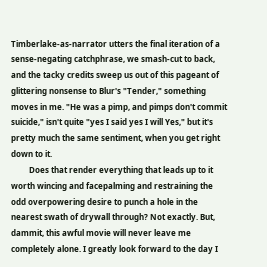Timberlake-as-narrator utters the final iteration of a sense-negating catchphrase, we smash-cut to back, and the tacky credits sweep us out of this pageant of glittering nonsense to Blur's "Tender," something moves in me. "He was a pimp, and pimps don't commit suicide," isn't quite "yes I said yes I will Yes," but it's pretty much the same sentiment, when you get right down to it.
         Does that render everything that leads up to it worth wincing and facepalming and restraining the odd overpowering desire to punch a hole in the nearest swath of drywall through? Not exactly. But, dammit, this awful movie will never leave me completely alone. I greatly look forward to the day I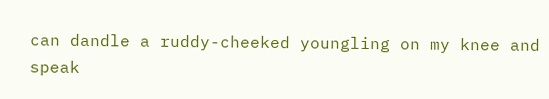can dandle a ruddy-cheeked youngling on my knee and speak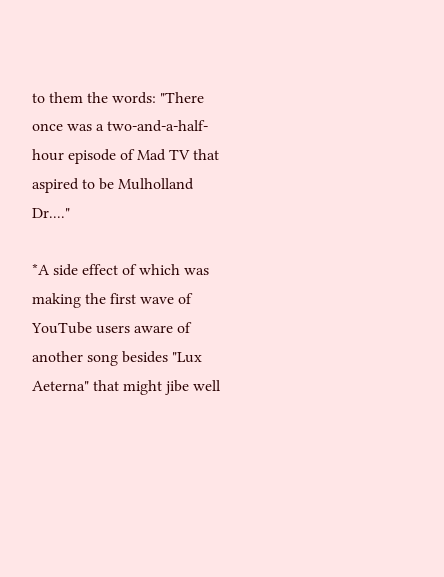to them the words: "There once was a two-and-a-half-hour episode of Mad TV that aspired to be Mulholland Dr...."

*A side effect of which was making the first wave of YouTube users aware of another song besides "Lux Aeterna" that might jibe well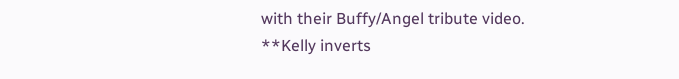with their Buffy/Angel tribute video.
**Kelly inverts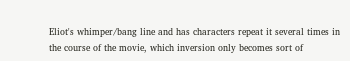Eliot's whimper/bang line and has characters repeat it several times in the course of the movie, which inversion only becomes sort of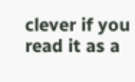clever if you read it as a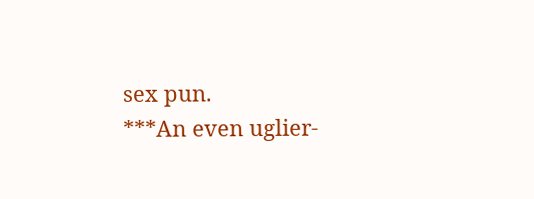sex pun.
***An even uglier-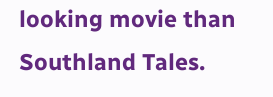looking movie than Southland Tales.